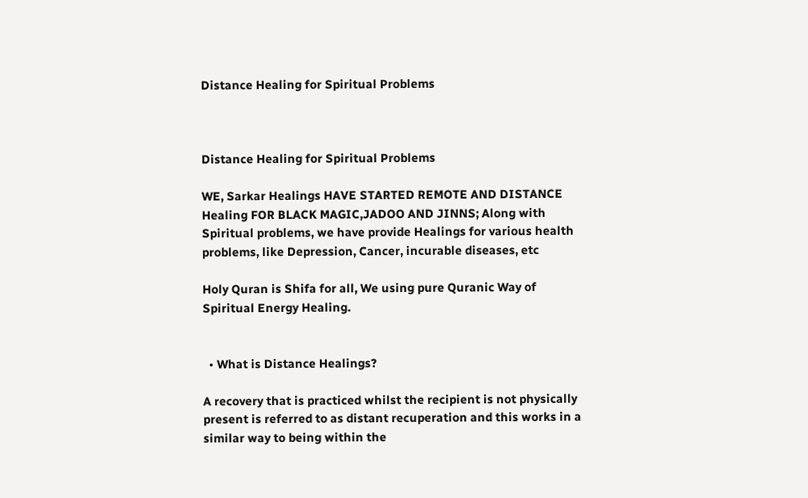Distance Healing for Spiritual Problems



Distance Healing for Spiritual Problems

WE, Sarkar Healings HAVE STARTED REMOTE AND DISTANCE Healing FOR BLACK MAGIC,JADOO AND JINNS; Along with Spiritual problems, we have provide Healings for various health problems, like Depression, Cancer, incurable diseases, etc

Holy Quran is Shifa for all, We using pure Quranic Way of Spiritual Energy Healing.


  • What is Distance Healings?

A recovery that is practiced whilst the recipient is not physically present is referred to as distant recuperation and this works in a similar way to being within the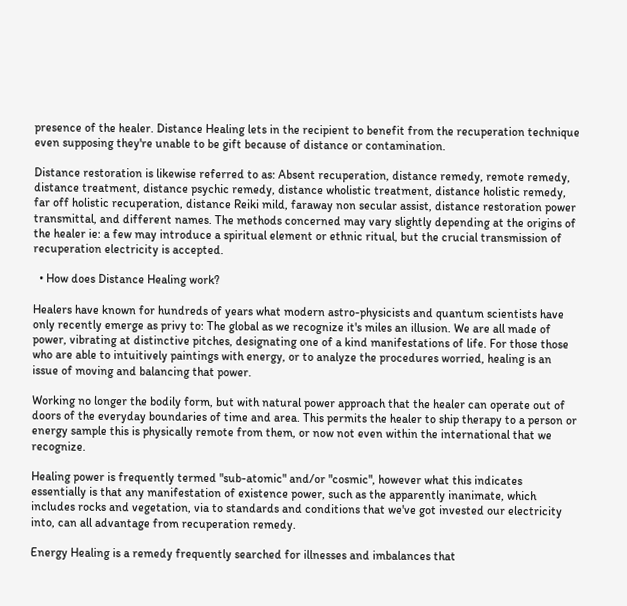presence of the healer. Distance Healing lets in the recipient to benefit from the recuperation technique even supposing they're unable to be gift because of distance or contamination.

Distance restoration is likewise referred to as: Absent recuperation, distance remedy, remote remedy, distance treatment, distance psychic remedy, distance wholistic treatment, distance holistic remedy, far off holistic recuperation, distance Reiki mild, faraway non secular assist, distance restoration power transmittal, and different names. The methods concerned may vary slightly depending at the origins of the healer ie: a few may introduce a spiritual element or ethnic ritual, but the crucial transmission of recuperation electricity is accepted.

  • How does Distance Healing work?

Healers have known for hundreds of years what modern astro-physicists and quantum scientists have only recently emerge as privy to: The global as we recognize it's miles an illusion. We are all made of power, vibrating at distinctive pitches, designating one of a kind manifestations of life. For those those who are able to intuitively paintings with energy, or to analyze the procedures worried, healing is an issue of moving and balancing that power.

Working no longer the bodily form, but with natural power approach that the healer can operate out of doors of the everyday boundaries of time and area. This permits the healer to ship therapy to a person or energy sample this is physically remote from them, or now not even within the international that we recognize.

Healing power is frequently termed "sub-atomic" and/or "cosmic", however what this indicates essentially is that any manifestation of existence power, such as the apparently inanimate, which includes rocks and vegetation, via to standards and conditions that we've got invested our electricity into, can all advantage from recuperation remedy.

Energy Healing is a remedy frequently searched for illnesses and imbalances that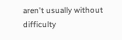aren't usually without difficulty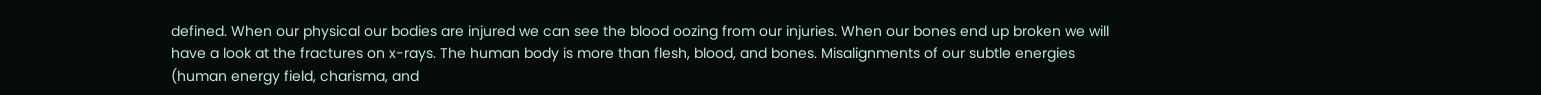defined. When our physical our bodies are injured we can see the blood oozing from our injuries. When our bones end up broken we will have a look at the fractures on x-rays. The human body is more than flesh, blood, and bones. Misalignments of our subtle energies (human energy field, charisma, and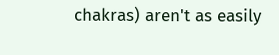chakras) aren't as easily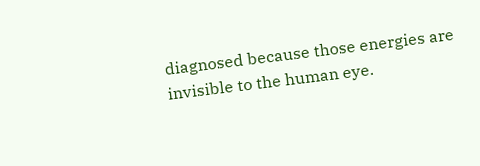diagnosed because those energies are invisible to the human eye.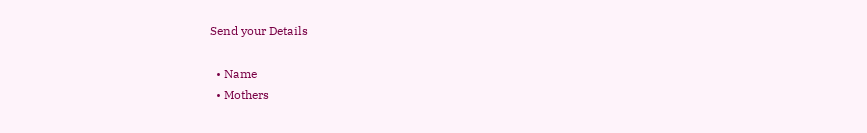Send your Details

  • Name
  • Mothers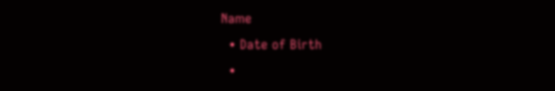Name
  • Date of Birth
  •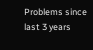Problems since last 3 years